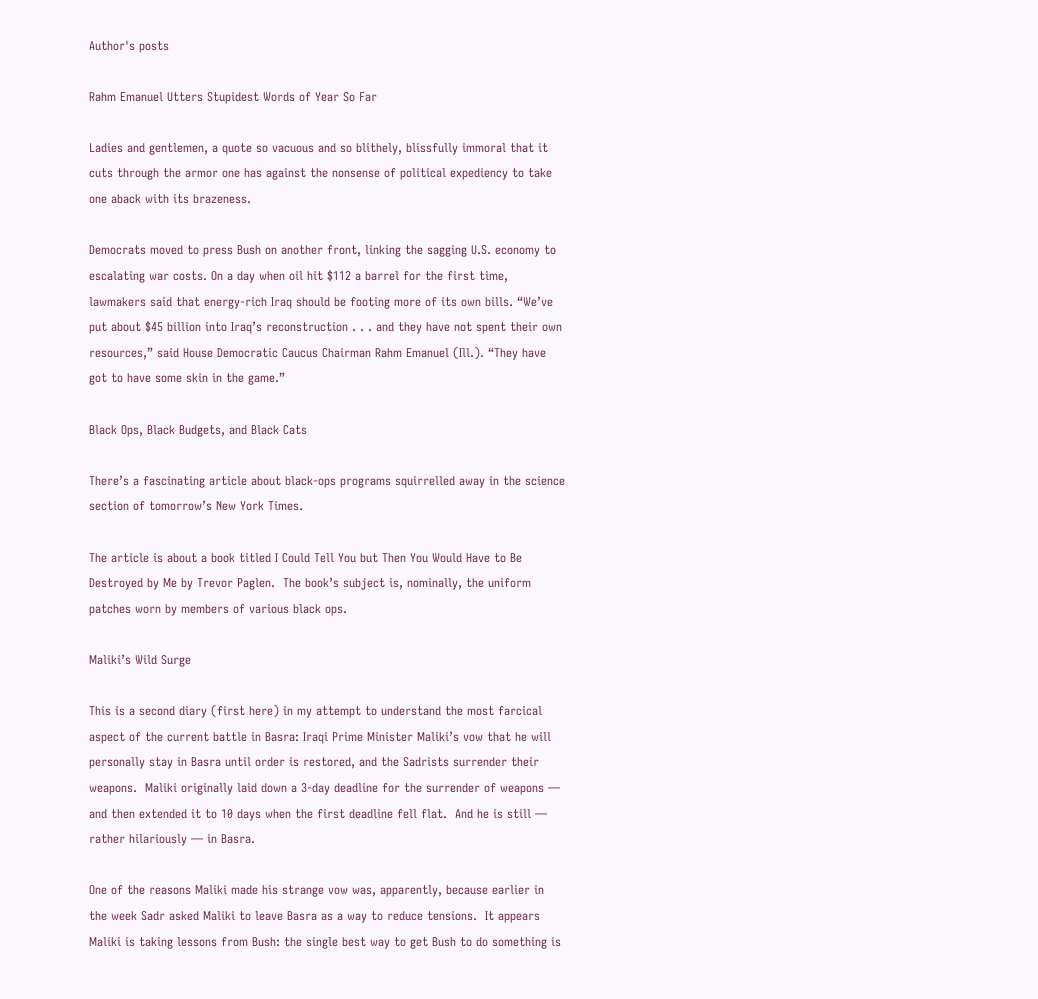Author's posts

Rahm Emanuel Utters Stupidest Words of Year So Far

Ladies and gentlemen, a quote so vacuous and so blithely, blissfully immoral that it cuts through the armor one has against the nonsense of political expediency to take one aback with its brazeness.

Democrats moved to press Bush on another front, linking the sagging U.S. economy to escalating war costs. On a day when oil hit $112 a barrel for the first time, lawmakers said that energy-rich Iraq should be footing more of its own bills. “We’ve put about $45 billion into Iraq’s reconstruction . . . and they have not spent their own resources,” said House Democratic Caucus Chairman Rahm Emanuel (Ill.). “They have got to have some skin in the game.”

Black Ops, Black Budgets, and Black Cats

There’s a fascinating article about black-ops programs squirrelled away in the science section of tomorrow’s New York Times.

The article is about a book titled I Could Tell You but Then You Would Have to Be Destroyed by Me by Trevor Paglen.  The book’s subject is, nominally, the uniform patches worn by members of various black ops.

Maliki’s Wild Surge

This is a second diary (first here) in my attempt to understand the most farcical aspect of the current battle in Basra: Iraqi Prime Minister Maliki’s vow that he will personally stay in Basra until order is restored, and the Sadrists surrender their weapons.  Maliki originally laid down a 3-day deadline for the surrender of weapons — and then extended it to 10 days when the first deadline fell flat.  And he is still — rather hilariously — in Basra.

One of the reasons Maliki made his strange vow was, apparently, because earlier in the week Sadr asked Maliki to leave Basra as a way to reduce tensions.  It appears Maliki is taking lessons from Bush: the single best way to get Bush to do something is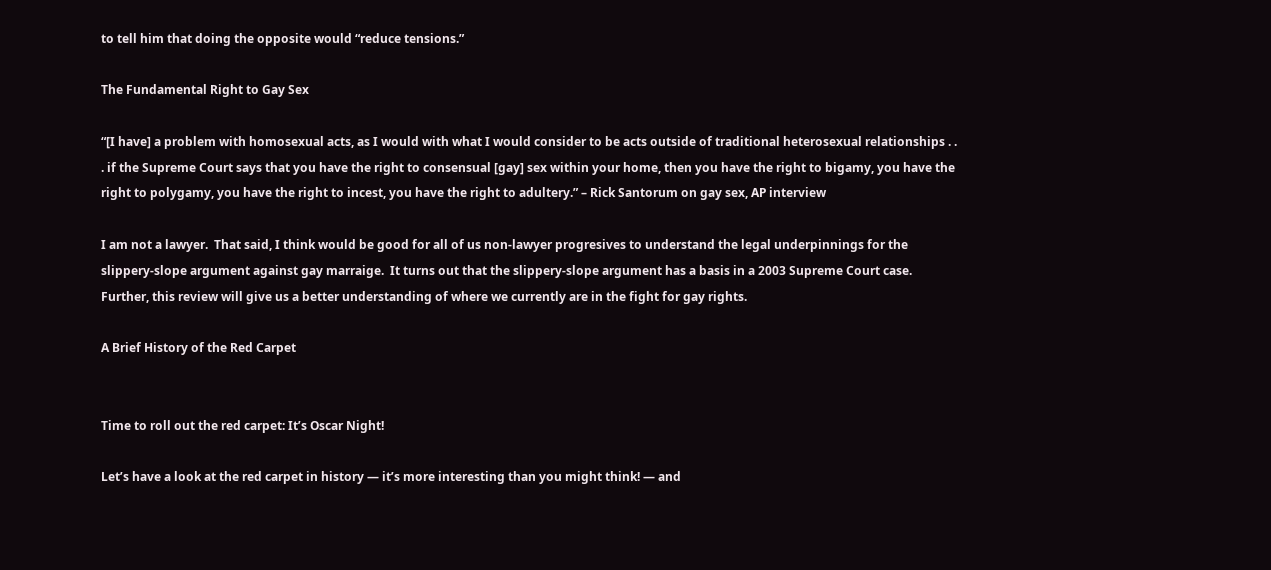to tell him that doing the opposite would “reduce tensions.”

The Fundamental Right to Gay Sex

“[I have] a problem with homosexual acts, as I would with what I would consider to be acts outside of traditional heterosexual relationships . . . if the Supreme Court says that you have the right to consensual [gay] sex within your home, then you have the right to bigamy, you have the right to polygamy, you have the right to incest, you have the right to adultery.” – Rick Santorum on gay sex, AP interview

I am not a lawyer.  That said, I think would be good for all of us non-lawyer progresives to understand the legal underpinnings for the slippery-slope argument against gay marraige.  It turns out that the slippery-slope argument has a basis in a 2003 Supreme Court case.  Further, this review will give us a better understanding of where we currently are in the fight for gay rights.

A Brief History of the Red Carpet


Time to roll out the red carpet: It’s Oscar Night!

Let’s have a look at the red carpet in history — it’s more interesting than you might think! — and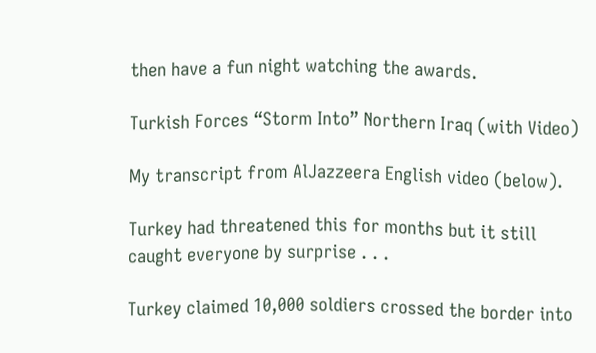then have a fun night watching the awards.

Turkish Forces “Storm Into” Northern Iraq (with Video)

My transcript from AlJazzeera English video (below).

Turkey had threatened this for months but it still caught everyone by surprise . . .

Turkey claimed 10,000 soldiers crossed the border into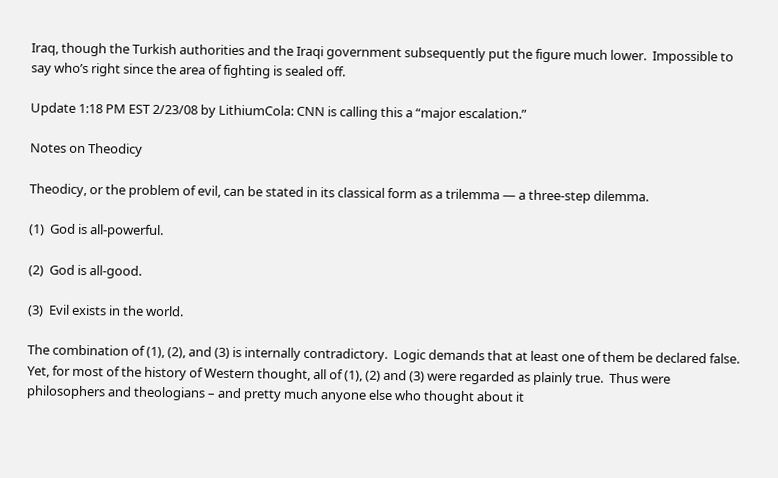Iraq, though the Turkish authorities and the Iraqi government subsequently put the figure much lower.  Impossible to say who’s right since the area of fighting is sealed off.

Update 1:18 PM EST 2/23/08 by LithiumCola: CNN is calling this a “major escalation.”

Notes on Theodicy

Theodicy, or the problem of evil, can be stated in its classical form as a trilemma — a three-step dilemma.

(1)  God is all-powerful.

(2)  God is all-good.

(3)  Evil exists in the world.

The combination of (1), (2), and (3) is internally contradictory.  Logic demands that at least one of them be declared false.  Yet, for most of the history of Western thought, all of (1), (2) and (3) were regarded as plainly true.  Thus were philosophers and theologians – and pretty much anyone else who thought about it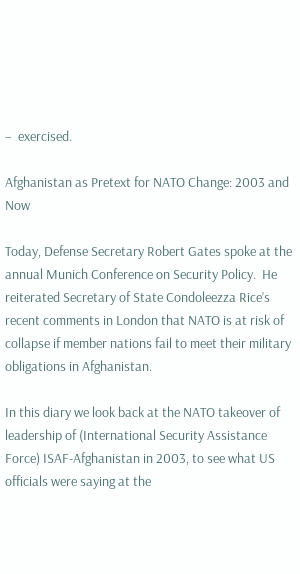–  exercised.

Afghanistan as Pretext for NATO Change: 2003 and Now

Today, Defense Secretary Robert Gates spoke at the annual Munich Conference on Security Policy.  He reiterated Secretary of State Condoleezza Rice’s recent comments in London that NATO is at risk of collapse if member nations fail to meet their military obligations in Afghanistan.

In this diary we look back at the NATO takeover of leadership of (International Security Assistance Force) ISAF-Afghanistan in 2003, to see what US officials were saying at the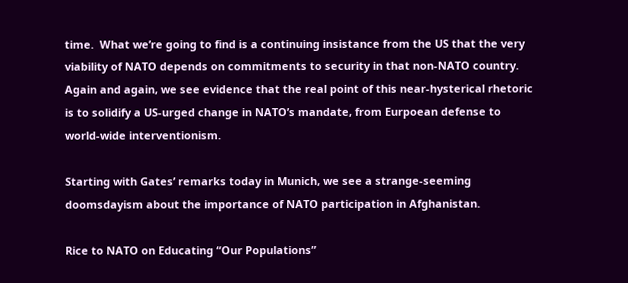time.  What we’re going to find is a continuing insistance from the US that the very viability of NATO depends on commitments to security in that non-NATO country.  Again and again, we see evidence that the real point of this near-hysterical rhetoric is to solidify a US-urged change in NATO’s mandate, from Eurpoean defense to world-wide interventionism.

Starting with Gates’ remarks today in Munich, we see a strange-seeming doomsdayism about the importance of NATO participation in Afghanistan.

Rice to NATO on Educating “Our Populations”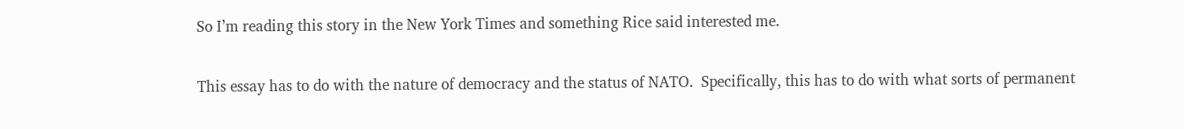So I’m reading this story in the New York Times and something Rice said interested me.

This essay has to do with the nature of democracy and the status of NATO.  Specifically, this has to do with what sorts of permanent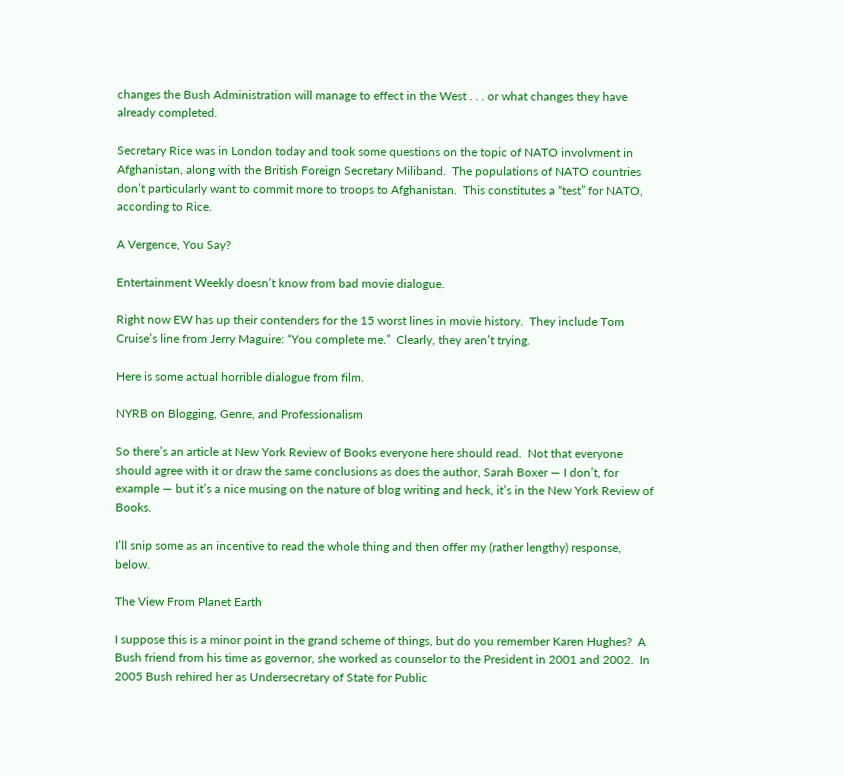changes the Bush Administration will manage to effect in the West . . . or what changes they have already completed.

Secretary Rice was in London today and took some questions on the topic of NATO involvment in Afghanistan, along with the British Foreign Secretary Miliband.  The populations of NATO countries don’t particularly want to commit more to troops to Afghanistan.  This constitutes a “test” for NATO, according to Rice.

A Vergence, You Say?

Entertainment Weekly doesn’t know from bad movie dialogue.

Right now EW has up their contenders for the 15 worst lines in movie history.  They include Tom Cruise’s line from Jerry Maguire: “You complete me.”  Clearly, they aren’t trying.

Here is some actual horrible dialogue from film.

NYRB on Blogging, Genre, and Professionalism

So there’s an article at New York Review of Books everyone here should read.  Not that everyone should agree with it or draw the same conclusions as does the author, Sarah Boxer — I don’t, for example — but it’s a nice musing on the nature of blog writing and heck, it’s in the New York Review of Books.

I’ll snip some as an incentive to read the whole thing and then offer my (rather lengthy) response, below.

The View From Planet Earth

I suppose this is a minor point in the grand scheme of things, but do you remember Karen Hughes?  A Bush friend from his time as governor, she worked as counselor to the President in 2001 and 2002.  In 2005 Bush rehired her as Undersecretary of State for Public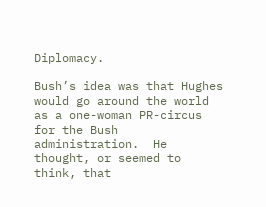Diplomacy.

Bush’s idea was that Hughes would go around the world as a one-woman PR-circus for the Bush administration.  He thought, or seemed to think, that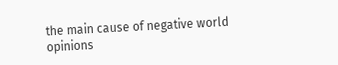the main cause of negative world opinions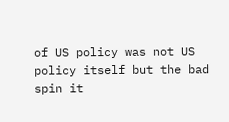of US policy was not US policy itself but the bad spin it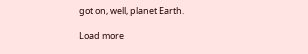got on, well, planet Earth.

Load more